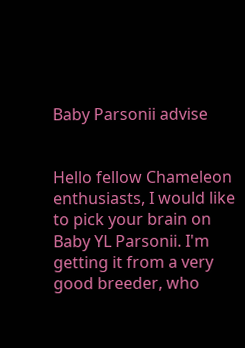Baby Parsonii advise


Hello fellow Chameleon enthusiasts, I would like to pick your brain on Baby YL Parsonii. I'm getting it from a very good breeder, who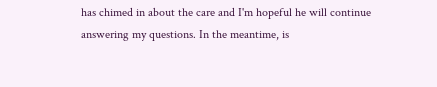has chimed in about the care and I'm hopeful he will continue answering my questions. In the meantime, is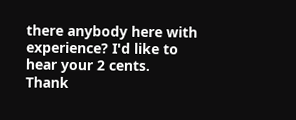there anybody here with experience? I'd like to hear your 2 cents.
Thank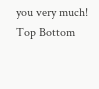you very much!
Top Bottom